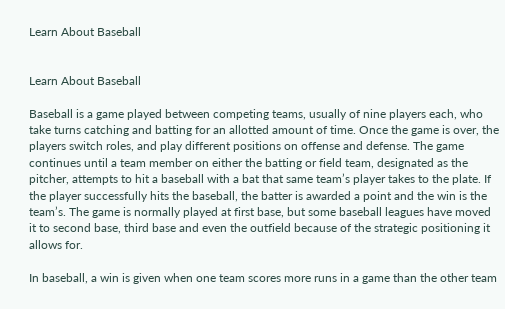Learn About Baseball


Learn About Baseball

Baseball is a game played between competing teams, usually of nine players each, who take turns catching and batting for an allotted amount of time. Once the game is over, the players switch roles, and play different positions on offense and defense. The game continues until a team member on either the batting or field team, designated as the pitcher, attempts to hit a baseball with a bat that same team’s player takes to the plate. If the player successfully hits the baseball, the batter is awarded a point and the win is the team’s. The game is normally played at first base, but some baseball leagues have moved it to second base, third base and even the outfield because of the strategic positioning it allows for.

In baseball, a win is given when one team scores more runs in a game than the other team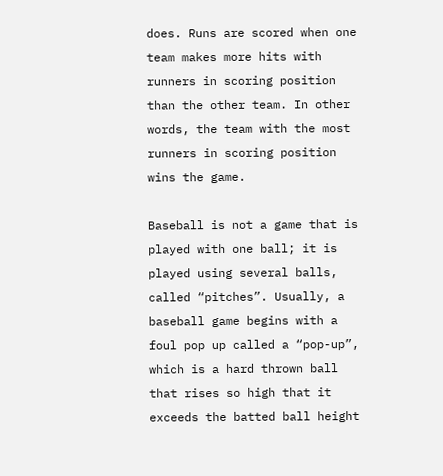does. Runs are scored when one team makes more hits with runners in scoring position than the other team. In other words, the team with the most runners in scoring position wins the game.

Baseball is not a game that is played with one ball; it is played using several balls, called “pitches”. Usually, a baseball game begins with a foul pop up called a “pop-up”, which is a hard thrown ball that rises so high that it exceeds the batted ball height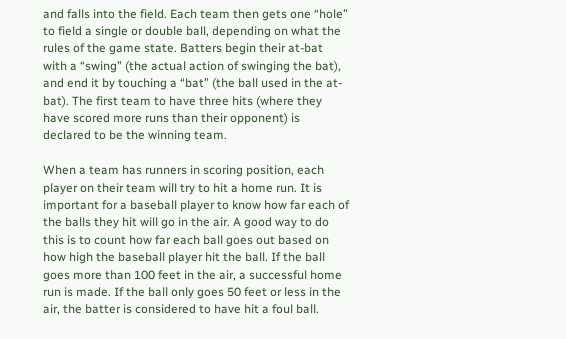and falls into the field. Each team then gets one “hole” to field a single or double ball, depending on what the rules of the game state. Batters begin their at-bat with a “swing” (the actual action of swinging the bat), and end it by touching a “bat” (the ball used in the at-bat). The first team to have three hits (where they have scored more runs than their opponent) is declared to be the winning team.

When a team has runners in scoring position, each player on their team will try to hit a home run. It is important for a baseball player to know how far each of the balls they hit will go in the air. A good way to do this is to count how far each ball goes out based on how high the baseball player hit the ball. If the ball goes more than 100 feet in the air, a successful home run is made. If the ball only goes 50 feet or less in the air, the batter is considered to have hit a foul ball.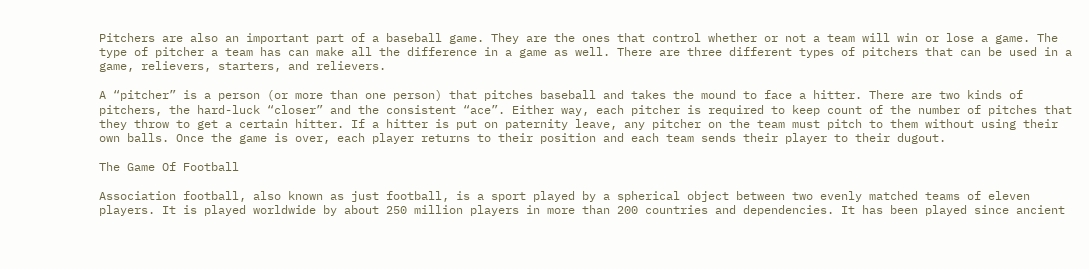Pitchers are also an important part of a baseball game. They are the ones that control whether or not a team will win or lose a game. The type of pitcher a team has can make all the difference in a game as well. There are three different types of pitchers that can be used in a game, relievers, starters, and relievers.

A “pitcher” is a person (or more than one person) that pitches baseball and takes the mound to face a hitter. There are two kinds of pitchers, the hard-luck “closer” and the consistent “ace”. Either way, each pitcher is required to keep count of the number of pitches that they throw to get a certain hitter. If a hitter is put on paternity leave, any pitcher on the team must pitch to them without using their own balls. Once the game is over, each player returns to their position and each team sends their player to their dugout.

The Game Of Football

Association football, also known as just football, is a sport played by a spherical object between two evenly matched teams of eleven players. It is played worldwide by about 250 million players in more than 200 countries and dependencies. It has been played since ancient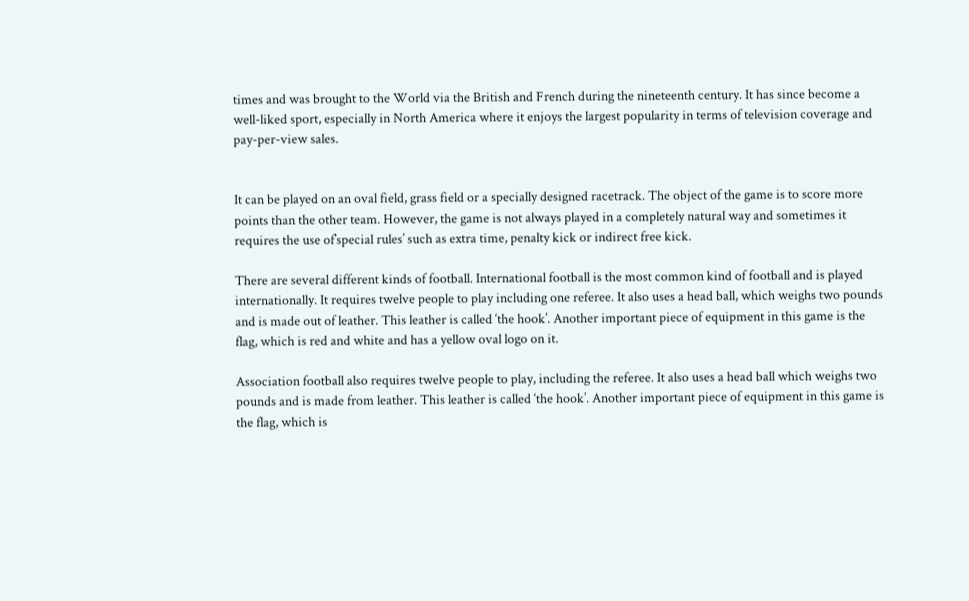times and was brought to the World via the British and French during the nineteenth century. It has since become a well-liked sport, especially in North America where it enjoys the largest popularity in terms of television coverage and pay-per-view sales.


It can be played on an oval field, grass field or a specially designed racetrack. The object of the game is to score more points than the other team. However, the game is not always played in a completely natural way and sometimes it requires the use of’special rules’ such as extra time, penalty kick or indirect free kick.

There are several different kinds of football. International football is the most common kind of football and is played internationally. It requires twelve people to play including one referee. It also uses a head ball, which weighs two pounds and is made out of leather. This leather is called ‘the hook’. Another important piece of equipment in this game is the flag, which is red and white and has a yellow oval logo on it.

Association football also requires twelve people to play, including the referee. It also uses a head ball which weighs two pounds and is made from leather. This leather is called ‘the hook’. Another important piece of equipment in this game is the flag, which is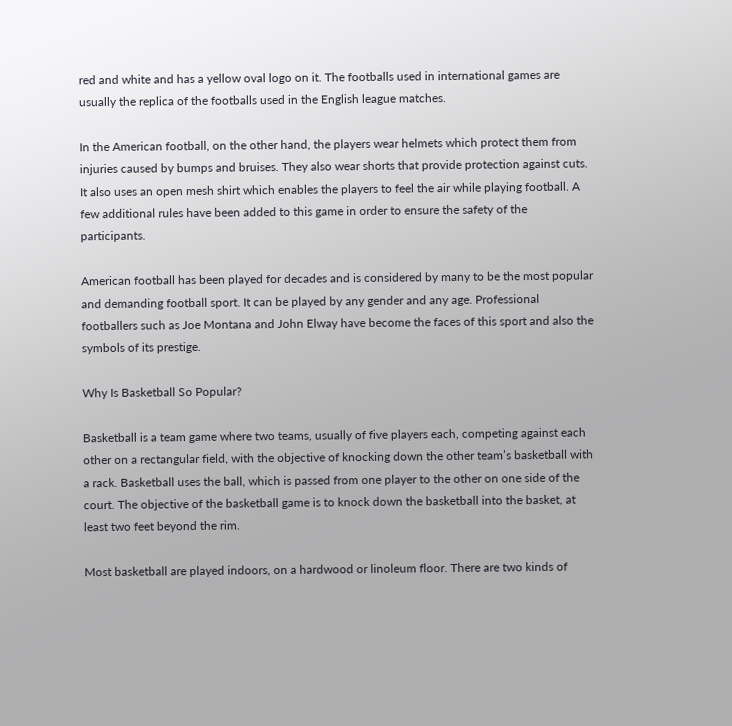red and white and has a yellow oval logo on it. The footballs used in international games are usually the replica of the footballs used in the English league matches.

In the American football, on the other hand, the players wear helmets which protect them from injuries caused by bumps and bruises. They also wear shorts that provide protection against cuts. It also uses an open mesh shirt which enables the players to feel the air while playing football. A few additional rules have been added to this game in order to ensure the safety of the participants.

American football has been played for decades and is considered by many to be the most popular and demanding football sport. It can be played by any gender and any age. Professional footballers such as Joe Montana and John Elway have become the faces of this sport and also the symbols of its prestige.

Why Is Basketball So Popular?

Basketball is a team game where two teams, usually of five players each, competing against each other on a rectangular field, with the objective of knocking down the other team’s basketball with a rack. Basketball uses the ball, which is passed from one player to the other on one side of the court. The objective of the basketball game is to knock down the basketball into the basket, at least two feet beyond the rim.

Most basketball are played indoors, on a hardwood or linoleum floor. There are two kinds of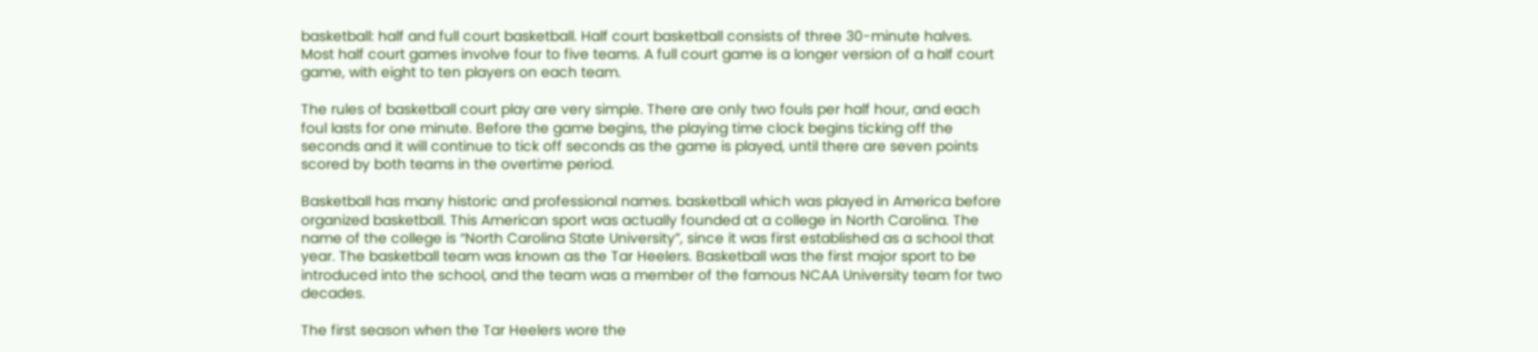basketball: half and full court basketball. Half court basketball consists of three 30-minute halves. Most half court games involve four to five teams. A full court game is a longer version of a half court game, with eight to ten players on each team.

The rules of basketball court play are very simple. There are only two fouls per half hour, and each foul lasts for one minute. Before the game begins, the playing time clock begins ticking off the seconds and it will continue to tick off seconds as the game is played, until there are seven points scored by both teams in the overtime period.

Basketball has many historic and professional names. basketball which was played in America before organized basketball. This American sport was actually founded at a college in North Carolina. The name of the college is “North Carolina State University”, since it was first established as a school that year. The basketball team was known as the Tar Heelers. Basketball was the first major sport to be introduced into the school, and the team was a member of the famous NCAA University team for two decades.

The first season when the Tar Heelers wore the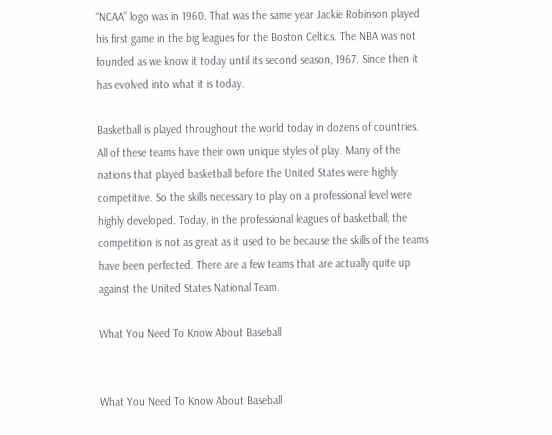“NCAA” logo was in 1960. That was the same year Jackie Robinson played his first game in the big leagues for the Boston Celtics. The NBA was not founded as we know it today until its second season, 1967. Since then it has evolved into what it is today.

Basketball is played throughout the world today in dozens of countries. All of these teams have their own unique styles of play. Many of the nations that played basketball before the United States were highly competitive. So the skills necessary to play on a professional level were highly developed. Today, in the professional leagues of basketball, the competition is not as great as it used to be because the skills of the teams have been perfected. There are a few teams that are actually quite up against the United States National Team.

What You Need To Know About Baseball


What You Need To Know About Baseball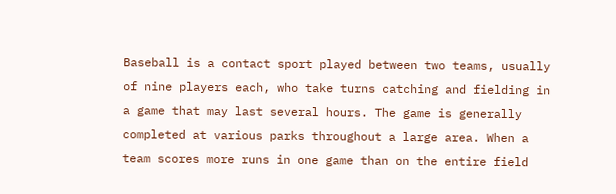Baseball is a contact sport played between two teams, usually of nine players each, who take turns catching and fielding in a game that may last several hours. The game is generally completed at various parks throughout a large area. When a team scores more runs in one game than on the entire field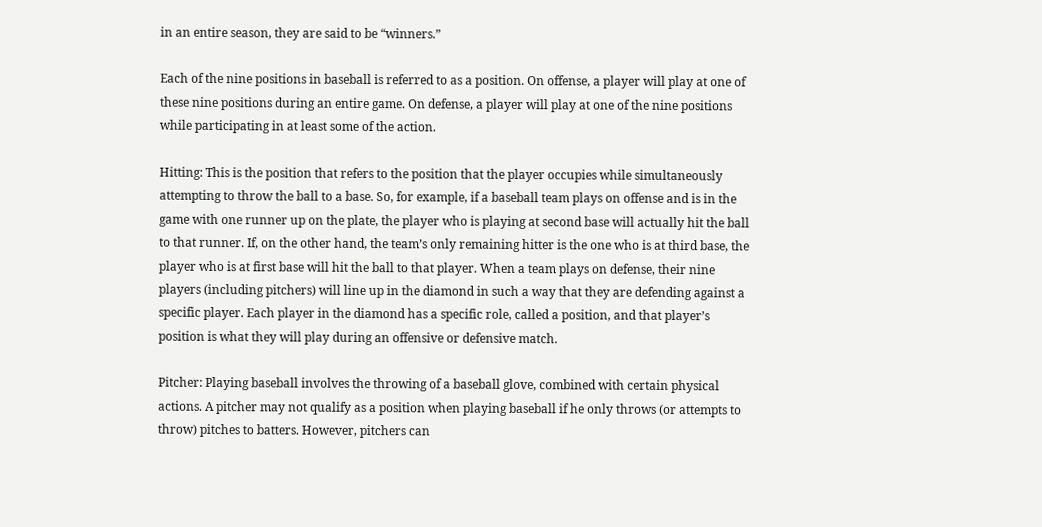in an entire season, they are said to be “winners.”

Each of the nine positions in baseball is referred to as a position. On offense, a player will play at one of these nine positions during an entire game. On defense, a player will play at one of the nine positions while participating in at least some of the action.

Hitting: This is the position that refers to the position that the player occupies while simultaneously attempting to throw the ball to a base. So, for example, if a baseball team plays on offense and is in the game with one runner up on the plate, the player who is playing at second base will actually hit the ball to that runner. If, on the other hand, the team’s only remaining hitter is the one who is at third base, the player who is at first base will hit the ball to that player. When a team plays on defense, their nine players (including pitchers) will line up in the diamond in such a way that they are defending against a specific player. Each player in the diamond has a specific role, called a position, and that player’s position is what they will play during an offensive or defensive match.

Pitcher: Playing baseball involves the throwing of a baseball glove, combined with certain physical actions. A pitcher may not qualify as a position when playing baseball if he only throws (or attempts to throw) pitches to batters. However, pitchers can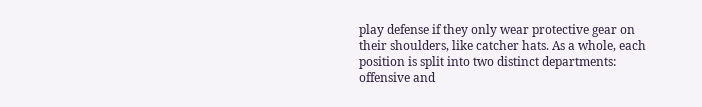play defense if they only wear protective gear on their shoulders, like catcher hats. As a whole, each position is split into two distinct departments: offensive and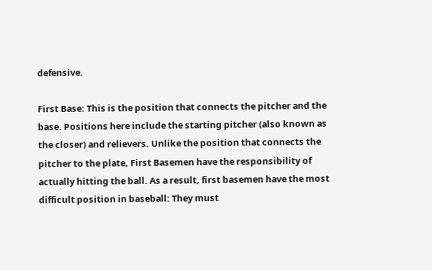defensive.

First Base: This is the position that connects the pitcher and the base. Positions here include the starting pitcher (also known as the closer) and relievers. Unlike the position that connects the pitcher to the plate, First Basemen have the responsibility of actually hitting the ball. As a result, first basemen have the most difficult position in baseball: They must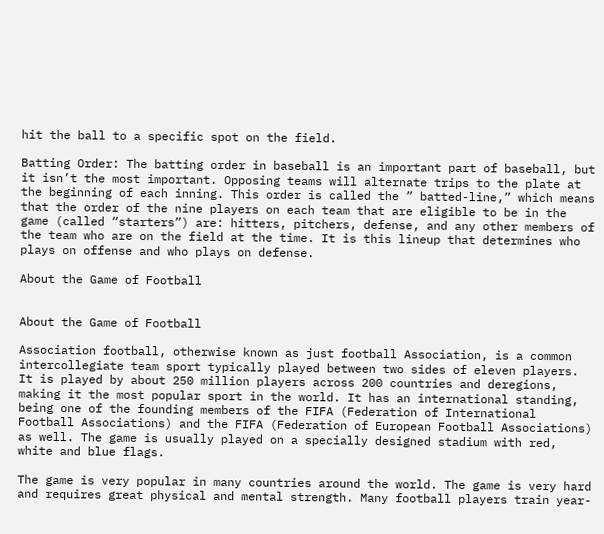hit the ball to a specific spot on the field.

Batting Order: The batting order in baseball is an important part of baseball, but it isn’t the most important. Opposing teams will alternate trips to the plate at the beginning of each inning. This order is called the ” batted-line,” which means that the order of the nine players on each team that are eligible to be in the game (called “starters”) are: hitters, pitchers, defense, and any other members of the team who are on the field at the time. It is this lineup that determines who plays on offense and who plays on defense.

About the Game of Football


About the Game of Football

Association football, otherwise known as just football Association, is a common intercollegiate team sport typically played between two sides of eleven players. It is played by about 250 million players across 200 countries and deregions, making it the most popular sport in the world. It has an international standing, being one of the founding members of the FIFA (Federation of International Football Associations) and the FIFA (Federation of European Football Associations) as well. The game is usually played on a specially designed stadium with red, white and blue flags.

The game is very popular in many countries around the world. The game is very hard and requires great physical and mental strength. Many football players train year-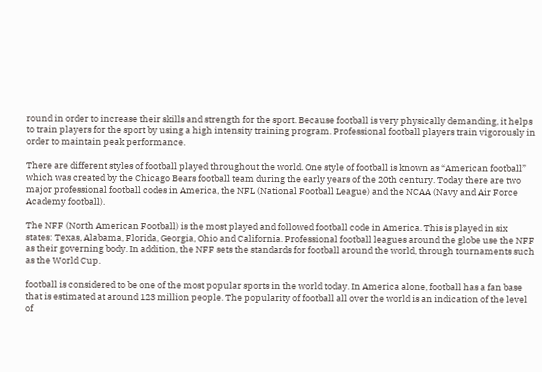round in order to increase their skills and strength for the sport. Because football is very physically demanding, it helps to train players for the sport by using a high intensity training program. Professional football players train vigorously in order to maintain peak performance.

There are different styles of football played throughout the world. One style of football is known as “American football” which was created by the Chicago Bears football team during the early years of the 20th century. Today there are two major professional football codes in America, the NFL (National Football League) and the NCAA (Navy and Air Force Academy football).

The NFF (North American Football) is the most played and followed football code in America. This is played in six states: Texas, Alabama, Florida, Georgia, Ohio and California. Professional football leagues around the globe use the NFF as their governing body. In addition, the NFF sets the standards for football around the world, through tournaments such as the World Cup.

football is considered to be one of the most popular sports in the world today. In America alone, football has a fan base that is estimated at around 123 million people. The popularity of football all over the world is an indication of the level of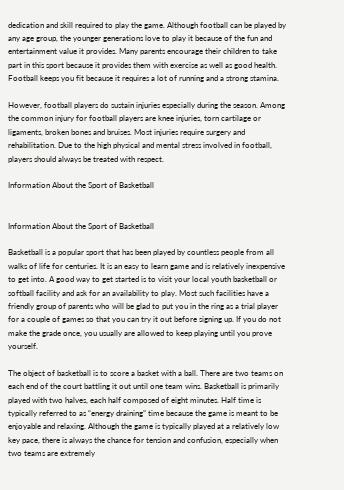dedication and skill required to play the game. Although football can be played by any age group, the younger generations love to play it because of the fun and entertainment value it provides. Many parents encourage their children to take part in this sport because it provides them with exercise as well as good health. Football keeps you fit because it requires a lot of running and a strong stamina.

However, football players do sustain injuries especially during the season. Among the common injury for football players are knee injuries, torn cartilage or ligaments, broken bones and bruises. Most injuries require surgery and rehabilitation. Due to the high physical and mental stress involved in football, players should always be treated with respect.

Information About the Sport of Basketball


Information About the Sport of Basketball

Basketball is a popular sport that has been played by countless people from all walks of life for centuries. It is an easy to learn game and is relatively inexpensive to get into. A good way to get started is to visit your local youth basketball or softball facility and ask for an availability to play. Most such facilities have a friendly group of parents who will be glad to put you in the ring as a trial player for a couple of games so that you can try it out before signing up. If you do not make the grade once, you usually are allowed to keep playing until you prove yourself.

The object of basketball is to score a basket with a ball. There are two teams on each end of the court battling it out until one team wins. Basketball is primarily played with two halves, each half composed of eight minutes. Half time is typically referred to as “energy draining” time because the game is meant to be enjoyable and relaxing. Although the game is typically played at a relatively low key pace, there is always the chance for tension and confusion, especially when two teams are extremely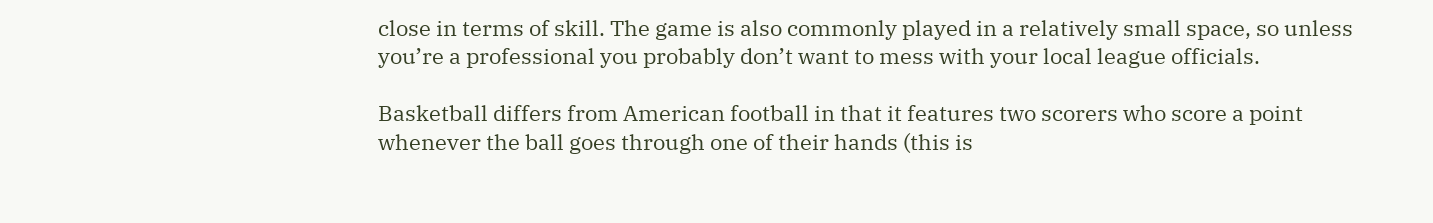close in terms of skill. The game is also commonly played in a relatively small space, so unless you’re a professional you probably don’t want to mess with your local league officials.

Basketball differs from American football in that it features two scorers who score a point whenever the ball goes through one of their hands (this is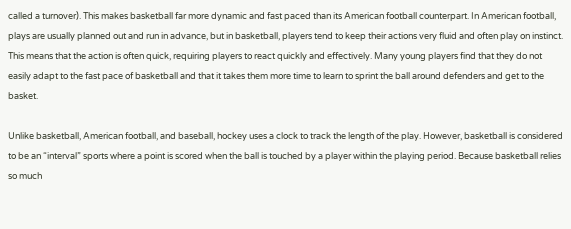called a turnover). This makes basketball far more dynamic and fast paced than its American football counterpart. In American football, plays are usually planned out and run in advance, but in basketball, players tend to keep their actions very fluid and often play on instinct. This means that the action is often quick, requiring players to react quickly and effectively. Many young players find that they do not easily adapt to the fast pace of basketball and that it takes them more time to learn to sprint the ball around defenders and get to the basket.

Unlike basketball, American football, and baseball, hockey uses a clock to track the length of the play. However, basketball is considered to be an “interval” sports where a point is scored when the ball is touched by a player within the playing period. Because basketball relies so much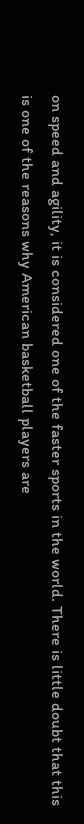on speed and agility, it is considered one of the faster sports in the world. There is little doubt that this is one of the reasons why American basketball players are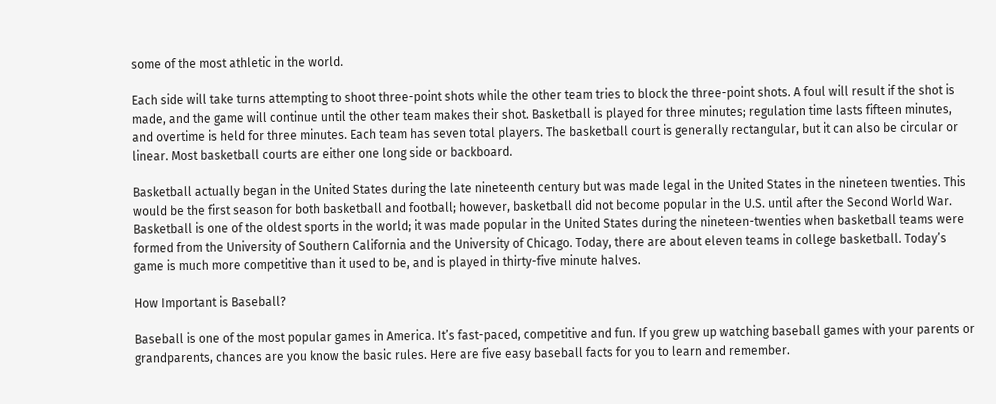some of the most athletic in the world.

Each side will take turns attempting to shoot three-point shots while the other team tries to block the three-point shots. A foul will result if the shot is made, and the game will continue until the other team makes their shot. Basketball is played for three minutes; regulation time lasts fifteen minutes, and overtime is held for three minutes. Each team has seven total players. The basketball court is generally rectangular, but it can also be circular or linear. Most basketball courts are either one long side or backboard.

Basketball actually began in the United States during the late nineteenth century but was made legal in the United States in the nineteen twenties. This would be the first season for both basketball and football; however, basketball did not become popular in the U.S. until after the Second World War. Basketball is one of the oldest sports in the world; it was made popular in the United States during the nineteen-twenties when basketball teams were formed from the University of Southern California and the University of Chicago. Today, there are about eleven teams in college basketball. Today’s game is much more competitive than it used to be, and is played in thirty-five minute halves.

How Important is Baseball?

Baseball is one of the most popular games in America. It’s fast-paced, competitive and fun. If you grew up watching baseball games with your parents or grandparents, chances are you know the basic rules. Here are five easy baseball facts for you to learn and remember.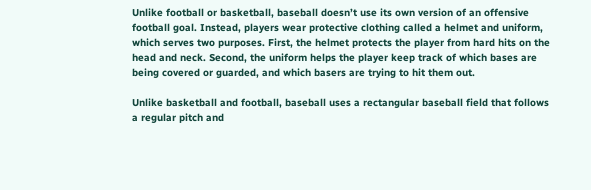Unlike football or basketball, baseball doesn’t use its own version of an offensive football goal. Instead, players wear protective clothing called a helmet and uniform, which serves two purposes. First, the helmet protects the player from hard hits on the head and neck. Second, the uniform helps the player keep track of which bases are being covered or guarded, and which basers are trying to hit them out.

Unlike basketball and football, baseball uses a rectangular baseball field that follows a regular pitch and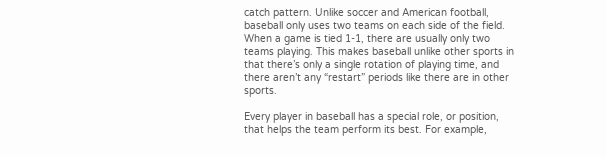catch pattern. Unlike soccer and American football, baseball only uses two teams on each side of the field. When a game is tied 1-1, there are usually only two teams playing. This makes baseball unlike other sports in that there’s only a single rotation of playing time, and there aren’t any “restart” periods like there are in other sports.

Every player in baseball has a special role, or position, that helps the team perform its best. For example,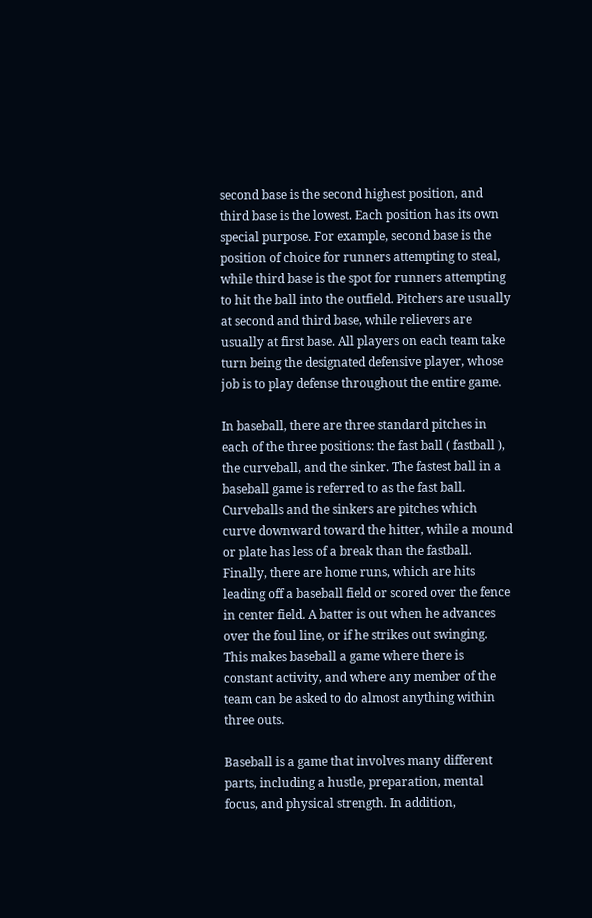second base is the second highest position, and third base is the lowest. Each position has its own special purpose. For example, second base is the position of choice for runners attempting to steal, while third base is the spot for runners attempting to hit the ball into the outfield. Pitchers are usually at second and third base, while relievers are usually at first base. All players on each team take turn being the designated defensive player, whose job is to play defense throughout the entire game.

In baseball, there are three standard pitches in each of the three positions: the fast ball ( fastball ), the curveball, and the sinker. The fastest ball in a baseball game is referred to as the fast ball. Curveballs and the sinkers are pitches which curve downward toward the hitter, while a mound or plate has less of a break than the fastball. Finally, there are home runs, which are hits leading off a baseball field or scored over the fence in center field. A batter is out when he advances over the foul line, or if he strikes out swinging. This makes baseball a game where there is constant activity, and where any member of the team can be asked to do almost anything within three outs.

Baseball is a game that involves many different parts, including a hustle, preparation, mental focus, and physical strength. In addition,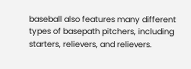baseball also features many different types of basepath pitchers, including starters, relievers, and relievers.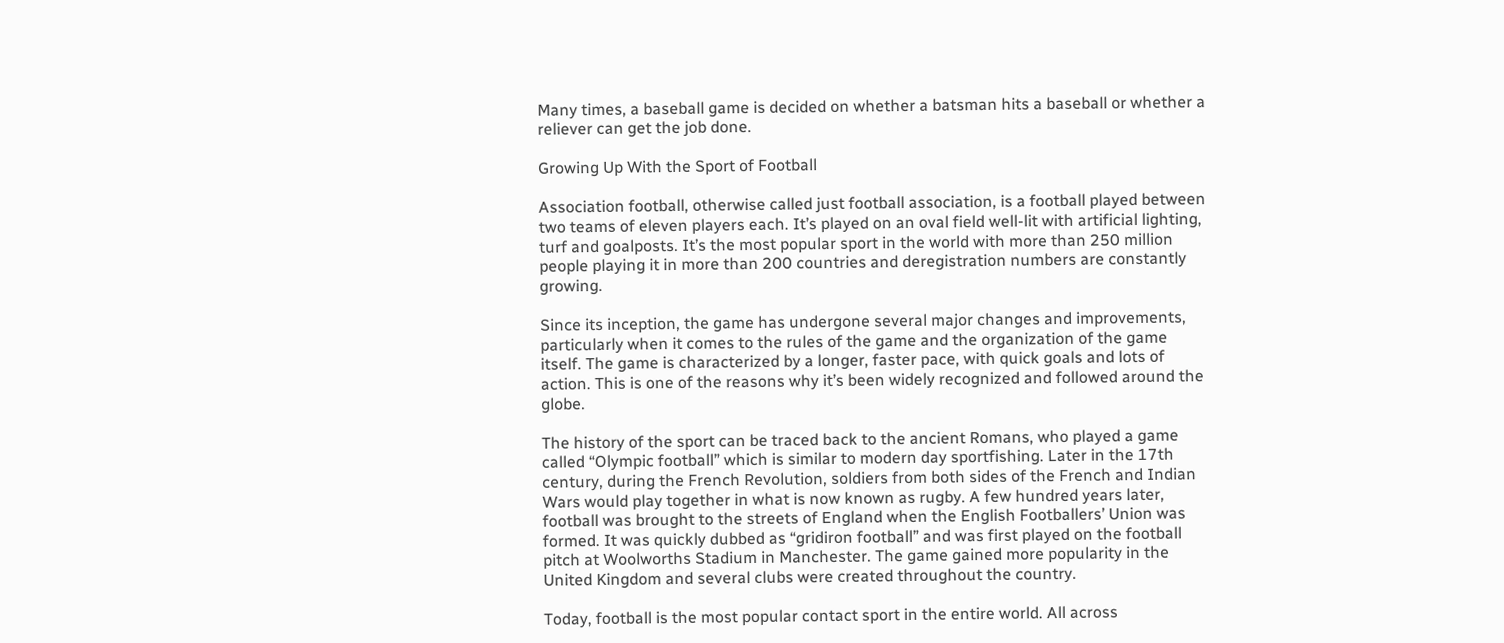Many times, a baseball game is decided on whether a batsman hits a baseball or whether a reliever can get the job done.

Growing Up With the Sport of Football

Association football, otherwise called just football association, is a football played between two teams of eleven players each. It’s played on an oval field well-lit with artificial lighting, turf and goalposts. It’s the most popular sport in the world with more than 250 million people playing it in more than 200 countries and deregistration numbers are constantly growing.

Since its inception, the game has undergone several major changes and improvements, particularly when it comes to the rules of the game and the organization of the game itself. The game is characterized by a longer, faster pace, with quick goals and lots of action. This is one of the reasons why it’s been widely recognized and followed around the globe.

The history of the sport can be traced back to the ancient Romans, who played a game called “Olympic football” which is similar to modern day sportfishing. Later in the 17th century, during the French Revolution, soldiers from both sides of the French and Indian Wars would play together in what is now known as rugby. A few hundred years later, football was brought to the streets of England when the English Footballers’ Union was formed. It was quickly dubbed as “gridiron football” and was first played on the football pitch at Woolworths Stadium in Manchester. The game gained more popularity in the United Kingdom and several clubs were created throughout the country.

Today, football is the most popular contact sport in the entire world. All across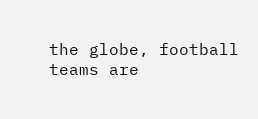the globe, football teams are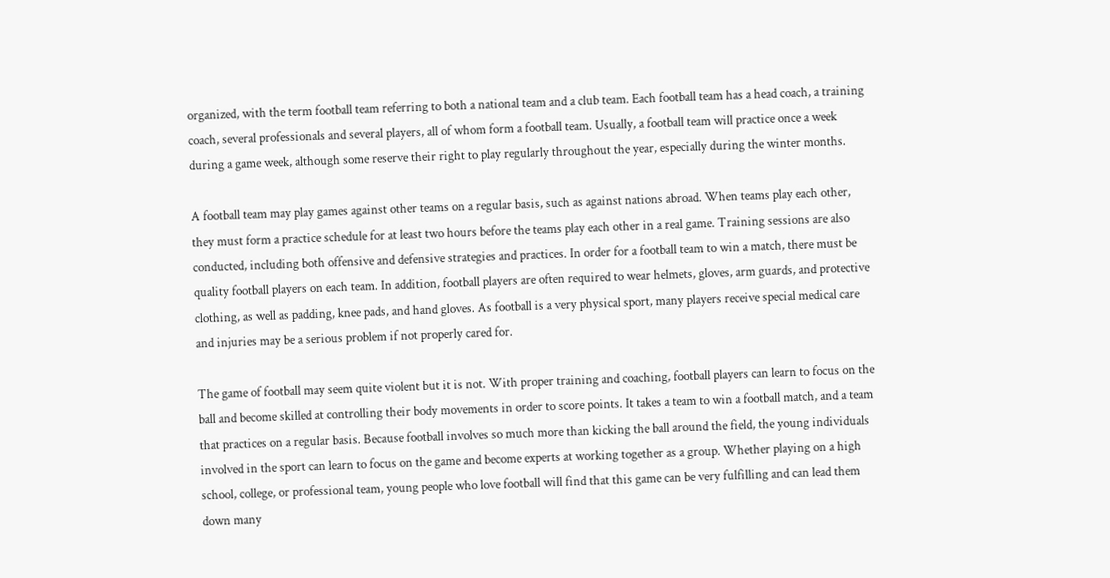organized, with the term football team referring to both a national team and a club team. Each football team has a head coach, a training coach, several professionals and several players, all of whom form a football team. Usually, a football team will practice once a week during a game week, although some reserve their right to play regularly throughout the year, especially during the winter months.

A football team may play games against other teams on a regular basis, such as against nations abroad. When teams play each other, they must form a practice schedule for at least two hours before the teams play each other in a real game. Training sessions are also conducted, including both offensive and defensive strategies and practices. In order for a football team to win a match, there must be quality football players on each team. In addition, football players are often required to wear helmets, gloves, arm guards, and protective clothing, as well as padding, knee pads, and hand gloves. As football is a very physical sport, many players receive special medical care and injuries may be a serious problem if not properly cared for.

The game of football may seem quite violent but it is not. With proper training and coaching, football players can learn to focus on the ball and become skilled at controlling their body movements in order to score points. It takes a team to win a football match, and a team that practices on a regular basis. Because football involves so much more than kicking the ball around the field, the young individuals involved in the sport can learn to focus on the game and become experts at working together as a group. Whether playing on a high school, college, or professional team, young people who love football will find that this game can be very fulfilling and can lead them down many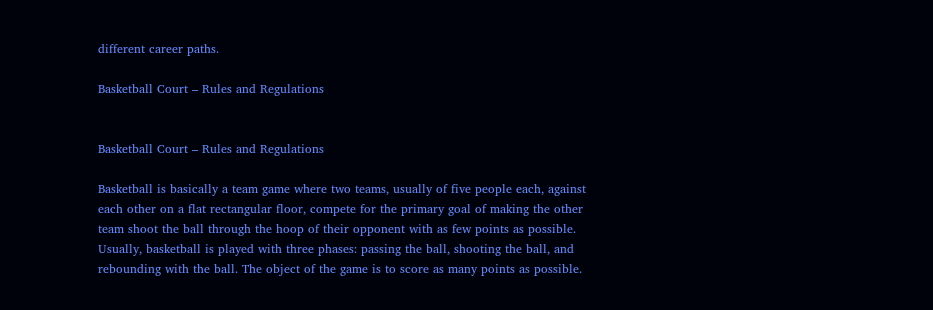different career paths.

Basketball Court – Rules and Regulations


Basketball Court – Rules and Regulations

Basketball is basically a team game where two teams, usually of five people each, against each other on a flat rectangular floor, compete for the primary goal of making the other team shoot the ball through the hoop of their opponent with as few points as possible. Usually, basketball is played with three phases: passing the ball, shooting the ball, and rebounding with the ball. The object of the game is to score as many points as possible.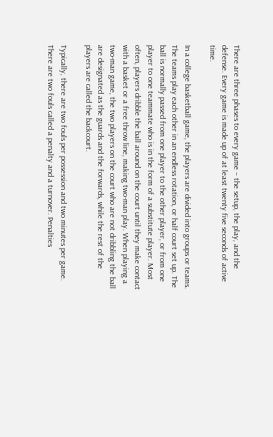There are three phases to every game – the setup, the play, and the defense. Every game is made up of at least twenty five seconds of active time.

In a college basketball game, the players are divided into groups or teams. The teams play each other in an endless rotation, or half court set up. The ball is normally passed from one player to the other player, or from one player to one teammate who is in the form of a substitute player. Most often, players dribble the ball around on the court until they make contact with a basket or a free throw line, making two-man play. When playing a two-man game, the two players on the court who are not dribbling the ball are designated as the guards and the forwards, while the rest of the players are called the backcourt.

Typically, there are two fouls per possession and two minutes per game. There are two fouls called a penalty and a turnover. Penalties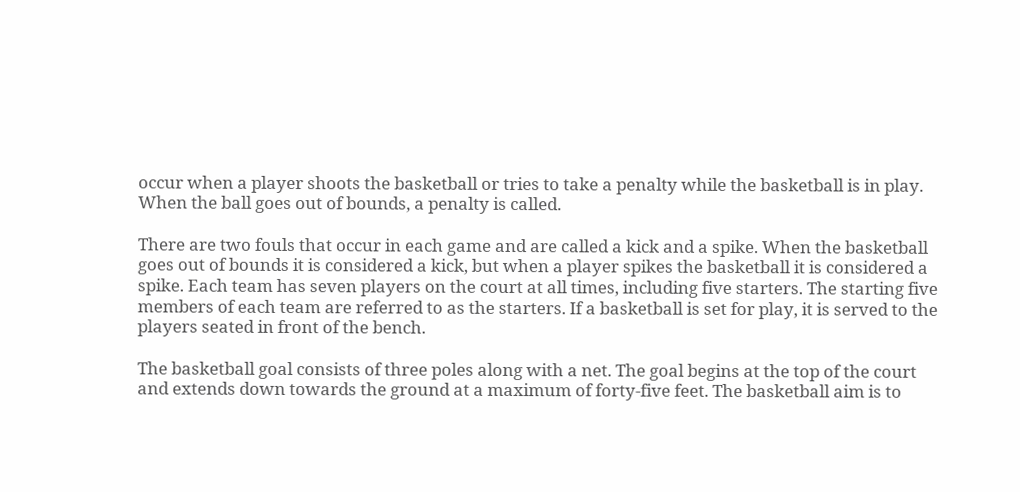occur when a player shoots the basketball or tries to take a penalty while the basketball is in play. When the ball goes out of bounds, a penalty is called.

There are two fouls that occur in each game and are called a kick and a spike. When the basketball goes out of bounds it is considered a kick, but when a player spikes the basketball it is considered a spike. Each team has seven players on the court at all times, including five starters. The starting five members of each team are referred to as the starters. If a basketball is set for play, it is served to the players seated in front of the bench.

The basketball goal consists of three poles along with a net. The goal begins at the top of the court and extends down towards the ground at a maximum of forty-five feet. The basketball aim is to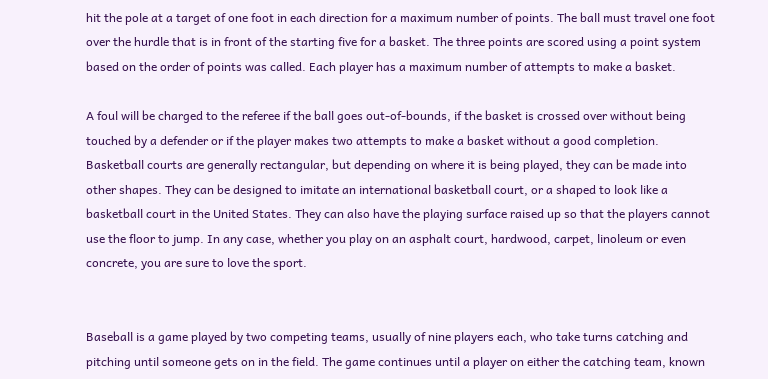hit the pole at a target of one foot in each direction for a maximum number of points. The ball must travel one foot over the hurdle that is in front of the starting five for a basket. The three points are scored using a point system based on the order of points was called. Each player has a maximum number of attempts to make a basket.

A foul will be charged to the referee if the ball goes out-of-bounds, if the basket is crossed over without being touched by a defender or if the player makes two attempts to make a basket without a good completion. Basketball courts are generally rectangular, but depending on where it is being played, they can be made into other shapes. They can be designed to imitate an international basketball court, or a shaped to look like a basketball court in the United States. They can also have the playing surface raised up so that the players cannot use the floor to jump. In any case, whether you play on an asphalt court, hardwood, carpet, linoleum or even concrete, you are sure to love the sport.


Baseball is a game played by two competing teams, usually of nine players each, who take turns catching and pitching until someone gets on in the field. The game continues until a player on either the catching team, known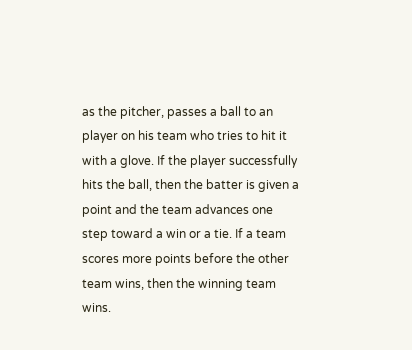as the pitcher, passes a ball to an player on his team who tries to hit it with a glove. If the player successfully hits the ball, then the batter is given a point and the team advances one step toward a win or a tie. If a team scores more points before the other team wins, then the winning team wins.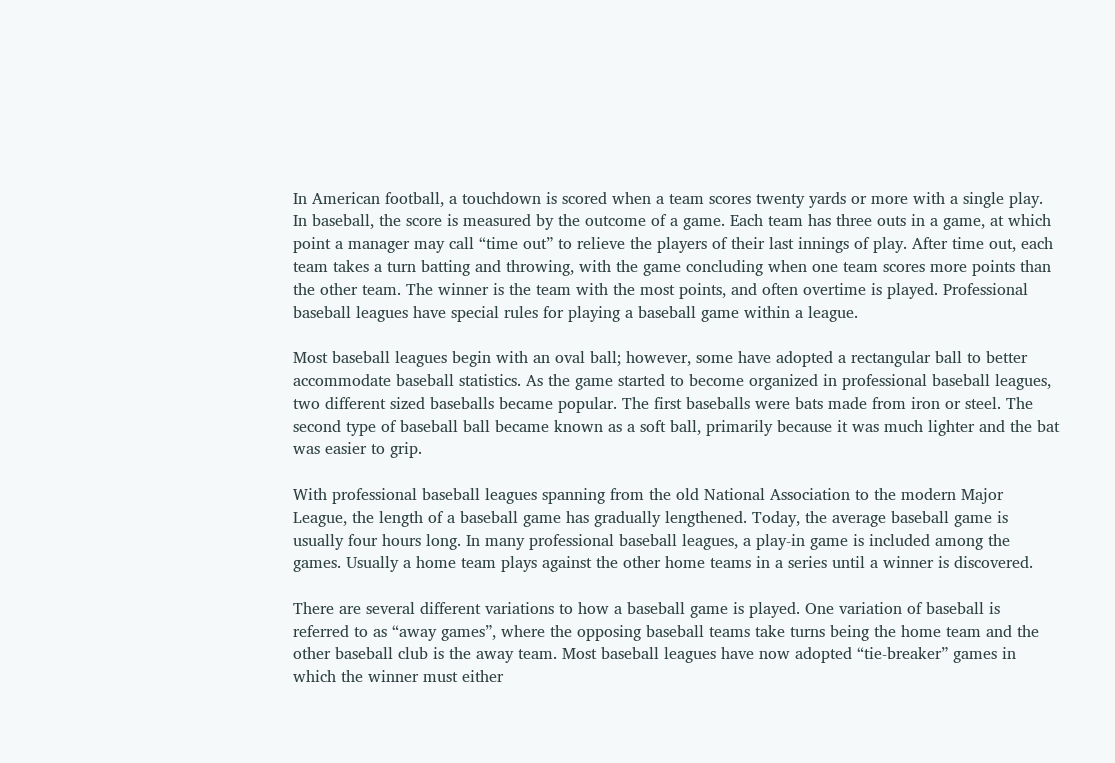In American football, a touchdown is scored when a team scores twenty yards or more with a single play. In baseball, the score is measured by the outcome of a game. Each team has three outs in a game, at which point a manager may call “time out” to relieve the players of their last innings of play. After time out, each team takes a turn batting and throwing, with the game concluding when one team scores more points than the other team. The winner is the team with the most points, and often overtime is played. Professional baseball leagues have special rules for playing a baseball game within a league.

Most baseball leagues begin with an oval ball; however, some have adopted a rectangular ball to better accommodate baseball statistics. As the game started to become organized in professional baseball leagues, two different sized baseballs became popular. The first baseballs were bats made from iron or steel. The second type of baseball ball became known as a soft ball, primarily because it was much lighter and the bat was easier to grip.

With professional baseball leagues spanning from the old National Association to the modern Major League, the length of a baseball game has gradually lengthened. Today, the average baseball game is usually four hours long. In many professional baseball leagues, a play-in game is included among the games. Usually a home team plays against the other home teams in a series until a winner is discovered.

There are several different variations to how a baseball game is played. One variation of baseball is referred to as “away games”, where the opposing baseball teams take turns being the home team and the other baseball club is the away team. Most baseball leagues have now adopted “tie-breaker” games in which the winner must either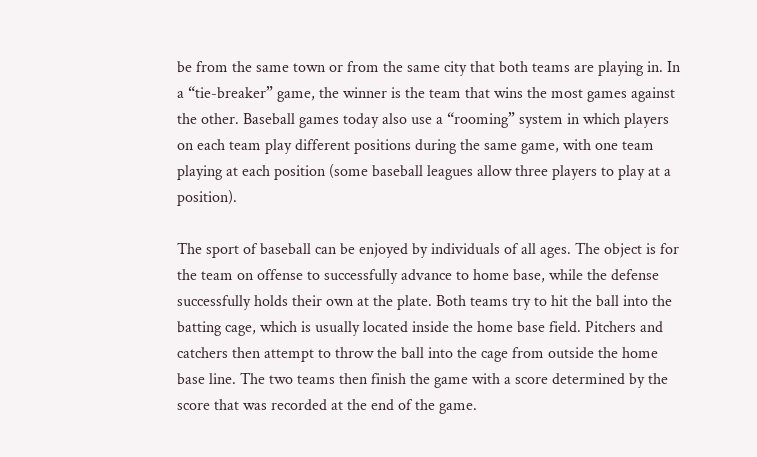be from the same town or from the same city that both teams are playing in. In a “tie-breaker” game, the winner is the team that wins the most games against the other. Baseball games today also use a “rooming” system in which players on each team play different positions during the same game, with one team playing at each position (some baseball leagues allow three players to play at a position).

The sport of baseball can be enjoyed by individuals of all ages. The object is for the team on offense to successfully advance to home base, while the defense successfully holds their own at the plate. Both teams try to hit the ball into the batting cage, which is usually located inside the home base field. Pitchers and catchers then attempt to throw the ball into the cage from outside the home base line. The two teams then finish the game with a score determined by the score that was recorded at the end of the game.